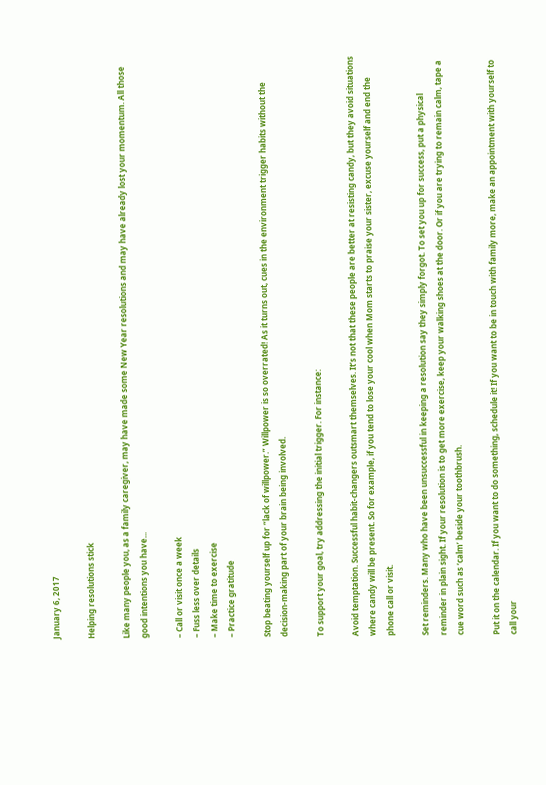January 6, 2017

Helping resolutions stick

Like many people you, as a family caregiver, may have made some New Year resolutions and may have already lost your momentum. All those good intentions you have...

– Call or visit once a week
– Fuss less over details
– Make time to exercise
– Practice gratitude

Stop beating yourself up for “lack of willpower.” Willpower is so overrated! As it turns out, cues in the environment trigger habits without the decision-making part of your brain being involved.

To support your goal, try addressing the initial trigger. For instance:

Avoid temptation. Successful habit-changers outsmart themselves. It’s not that these people are better at resisting candy, but they avoid situations where candy will be present. So for example, if you tend to lose your cool when Mom starts to praise your sister, excuse yourself and end the phone call or visit.

Set reminders. Many who have been unsuccessful in keeping a resolution say they simply forgot. To set you up for success, put a physical reminder in plain sight. If your resolution is to get more exercise, keep your walking shoes at the door. Or if you are trying to remain calm, tape a cue word such as ‘calm’ beside your toothbrush.

Put it on the calendar. If you want to do something, schedule it! If you want to be in touch with family more, make an appointment with yourself to call your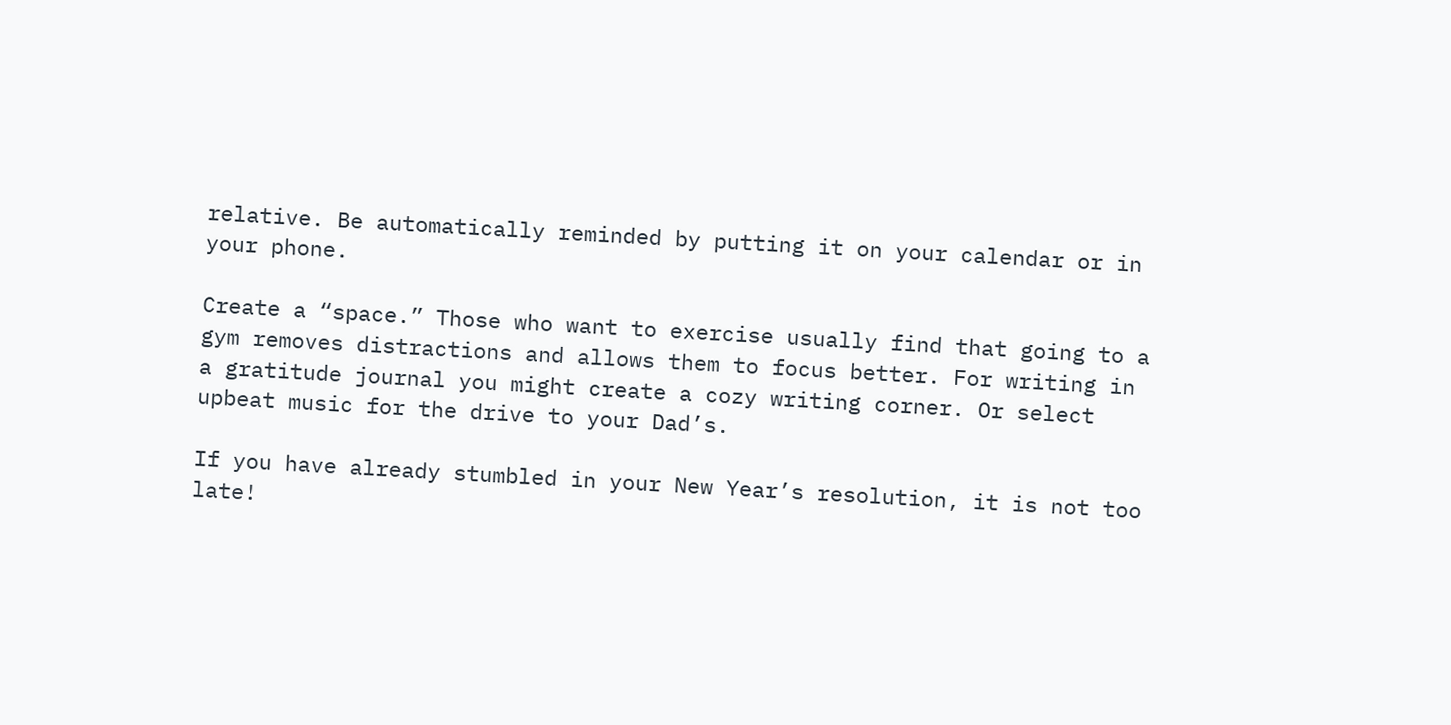relative. Be automatically reminded by putting it on your calendar or in your phone.

Create a “space.” Those who want to exercise usually find that going to a gym removes distractions and allows them to focus better. For writing in a gratitude journal you might create a cozy writing corner. Or select upbeat music for the drive to your Dad’s.

If you have already stumbled in your New Year’s resolution, it is not too late!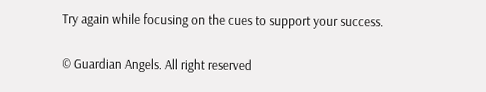Try again while focusing on the cues to support your success.

© Guardian Angels. All right reserved